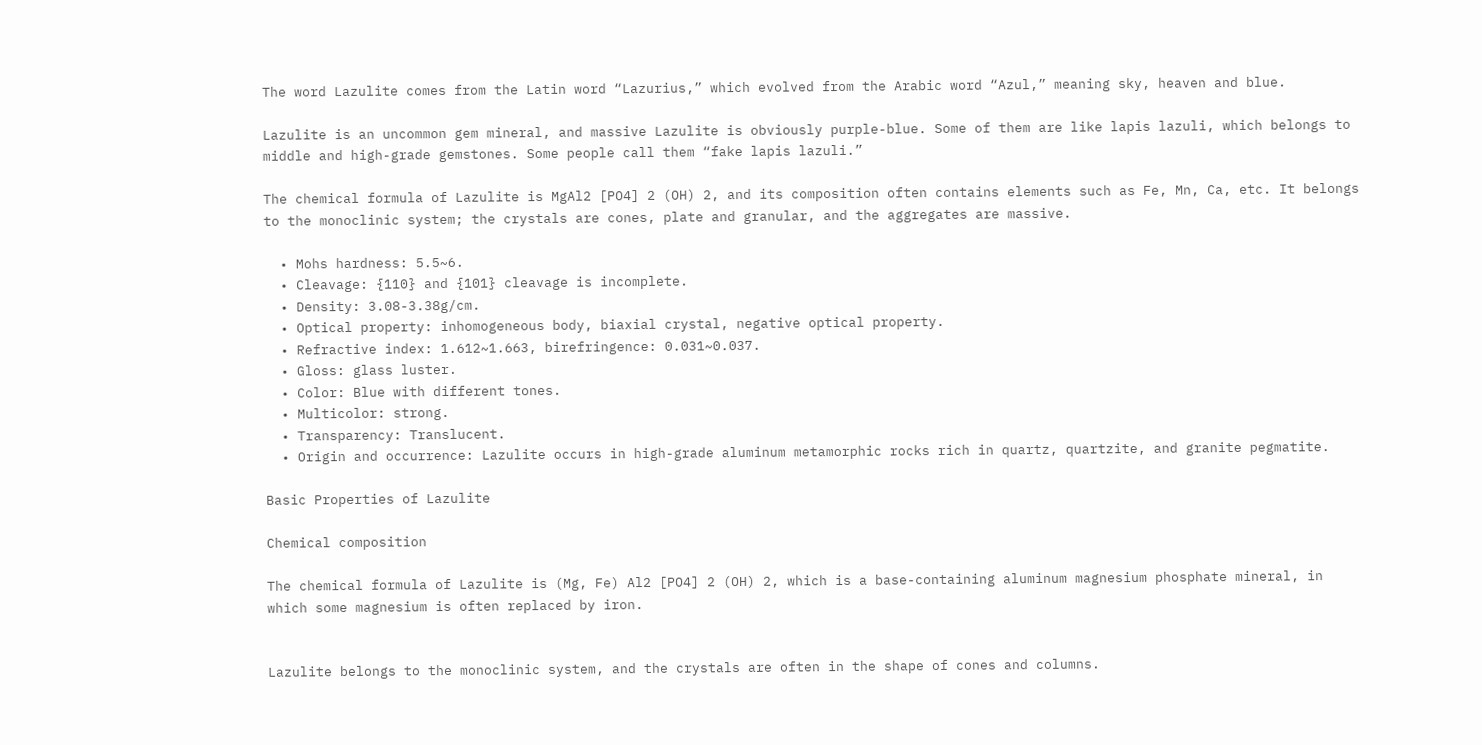The word Lazulite comes from the Latin word “Lazurius,” which evolved from the Arabic word “Azul,” meaning sky, heaven and blue.

Lazulite is an uncommon gem mineral, and massive Lazulite is obviously purple-blue. Some of them are like lapis lazuli, which belongs to middle and high-grade gemstones. Some people call them “fake lapis lazuli.”

The chemical formula of Lazulite is MgAl2 [PO4] 2 (OH) 2, and its composition often contains elements such as Fe, Mn, Ca, etc. It belongs to the monoclinic system; the crystals are cones, plate and granular, and the aggregates are massive.

  • Mohs hardness: 5.5~6.
  • Cleavage: {110} and {101} cleavage is incomplete.
  • Density: 3.08-3.38g/cm.
  • Optical property: inhomogeneous body, biaxial crystal, negative optical property.
  • Refractive index: 1.612~1.663, birefringence: 0.031~0.037.
  • Gloss: glass luster.
  • Color: Blue with different tones.
  • Multicolor: strong.
  • Transparency: Translucent.
  • Origin and occurrence: Lazulite occurs in high-grade aluminum metamorphic rocks rich in quartz, quartzite, and granite pegmatite.

Basic Properties of Lazulite

Chemical composition

The chemical formula of Lazulite is (Mg, Fe) Al2 [PO4] 2 (OH) 2, which is a base-containing aluminum magnesium phosphate mineral, in which some magnesium is often replaced by iron.


Lazulite belongs to the monoclinic system, and the crystals are often in the shape of cones and columns.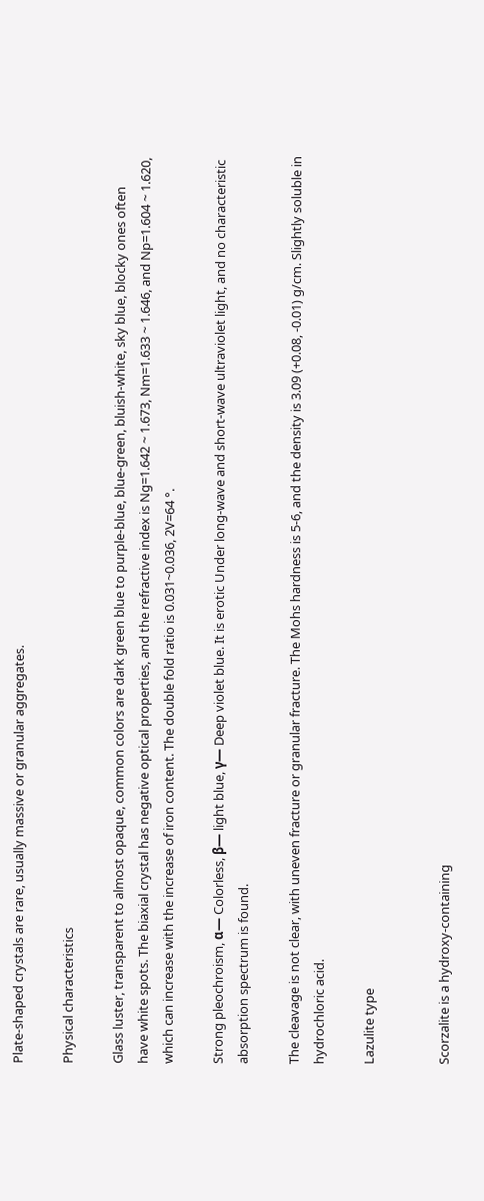Plate-shaped crystals are rare, usually massive or granular aggregates.

Physical characteristics

Glass luster, transparent to almost opaque, common colors are dark green blue to purple-blue, blue-green, bluish-white, sky blue, blocky ones often have white spots. The biaxial crystal has negative optical properties, and the refractive index is Ng=1.642 ~ 1.673, Nm=1.633 ~ 1.646, and Np=1.604 ~ 1.620, which can increase with the increase of iron content. The double fold ratio is 0.031~0.036, 2V=64 °.

Strong pleochroism, α— Colorless, β— light blue, γ— Deep violet blue. It is erotic Under long-wave and short-wave ultraviolet light, and no characteristic absorption spectrum is found.

The cleavage is not clear, with uneven fracture or granular fracture. The Mohs hardness is 5-6, and the density is 3.09 (+0.08, -0.01) g/cm. Slightly soluble in hydrochloric acid.

Lazulite type


Scorzalite is a hydroxy-containing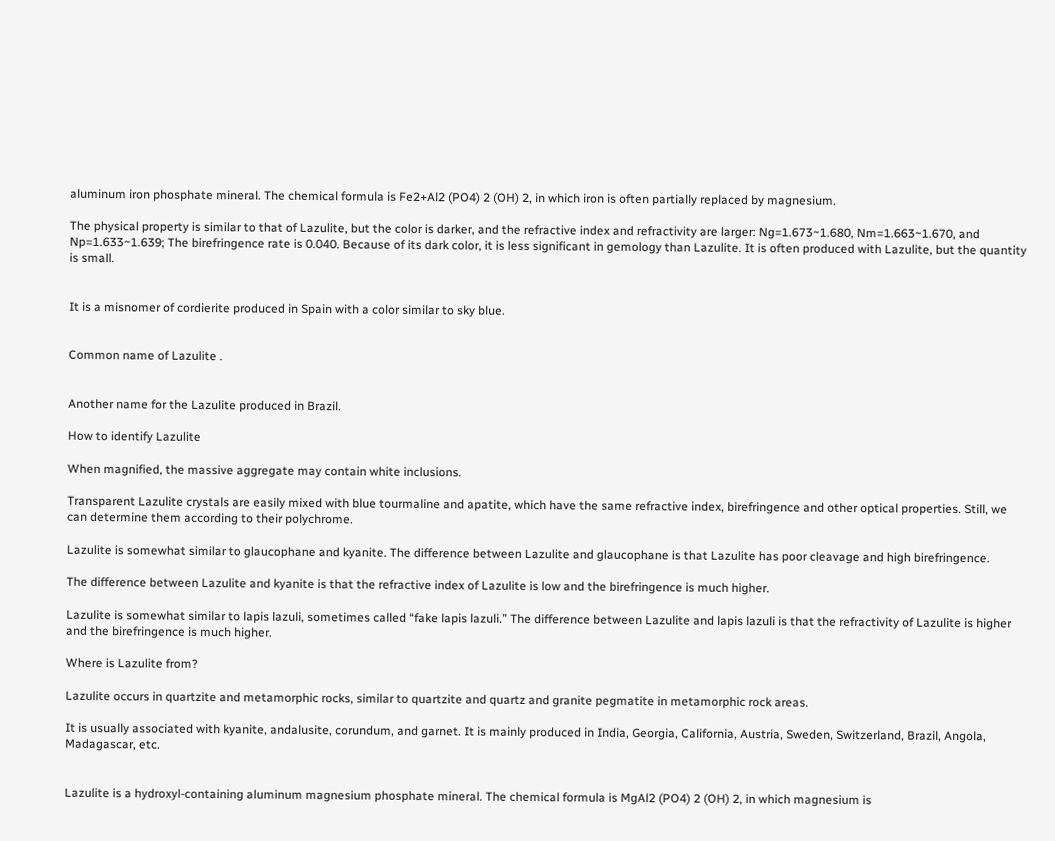aluminum iron phosphate mineral. The chemical formula is Fe2+Al2 (PO4) 2 (OH) 2, in which iron is often partially replaced by magnesium.

The physical property is similar to that of Lazulite, but the color is darker, and the refractive index and refractivity are larger: Ng=1.673~1.680, Nm=1.663~1.670, and Np=1.633~1.639; The birefringence rate is 0.040. Because of its dark color, it is less significant in gemology than Lazulite. It is often produced with Lazulite, but the quantity is small.


It is a misnomer of cordierite produced in Spain with a color similar to sky blue.


Common name of Lazulite .


Another name for the Lazulite produced in Brazil.

How to identify Lazulite

When magnified, the massive aggregate may contain white inclusions.

Transparent Lazulite crystals are easily mixed with blue tourmaline and apatite, which have the same refractive index, birefringence and other optical properties. Still, we can determine them according to their polychrome.

Lazulite is somewhat similar to glaucophane and kyanite. The difference between Lazulite and glaucophane is that Lazulite has poor cleavage and high birefringence.

The difference between Lazulite and kyanite is that the refractive index of Lazulite is low and the birefringence is much higher.

Lazulite is somewhat similar to lapis lazuli, sometimes called “fake lapis lazuli.” The difference between Lazulite and lapis lazuli is that the refractivity of Lazulite is higher and the birefringence is much higher.

Where is Lazulite from?

Lazulite occurs in quartzite and metamorphic rocks, similar to quartzite and quartz and granite pegmatite in metamorphic rock areas.

It is usually associated with kyanite, andalusite, corundum, and garnet. It is mainly produced in India, Georgia, California, Austria, Sweden, Switzerland, Brazil, Angola, Madagascar, etc.


Lazulite is a hydroxyl-containing aluminum magnesium phosphate mineral. The chemical formula is MgAl2 (PO4) 2 (OH) 2, in which magnesium is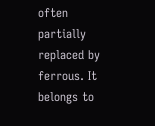often partially replaced by ferrous. It belongs to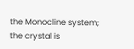the Monocline system; the crystal is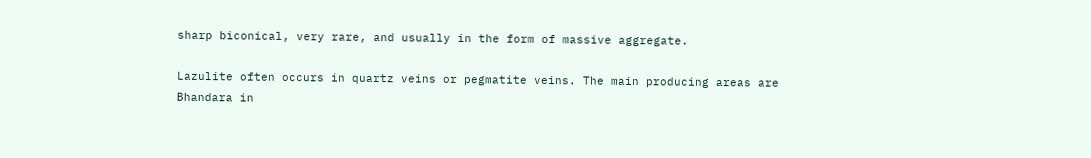sharp biconical, very rare, and usually in the form of massive aggregate.

Lazulite often occurs in quartz veins or pegmatite veins. The main producing areas are Bhandara in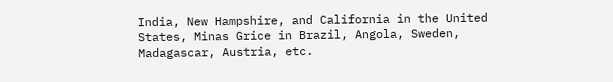India, New Hampshire, and California in the United States, Minas Grice in Brazil, Angola, Sweden, Madagascar, Austria, etc.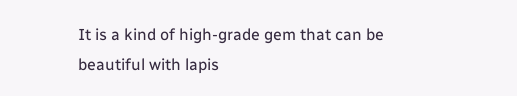It is a kind of high-grade gem that can be beautiful with lapis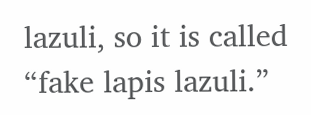lazuli, so it is called “fake lapis lazuli.”